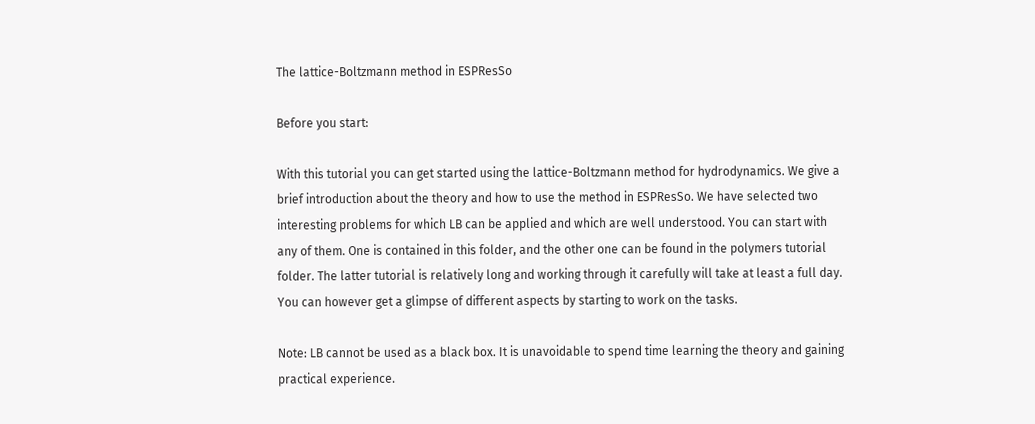The lattice-Boltzmann method in ESPResSo

Before you start:

With this tutorial you can get started using the lattice-Boltzmann method for hydrodynamics. We give a brief introduction about the theory and how to use the method in ESPResSo. We have selected two interesting problems for which LB can be applied and which are well understood. You can start with any of them. One is contained in this folder, and the other one can be found in the polymers tutorial folder. The latter tutorial is relatively long and working through it carefully will take at least a full day. You can however get a glimpse of different aspects by starting to work on the tasks.

Note: LB cannot be used as a black box. It is unavoidable to spend time learning the theory and gaining practical experience.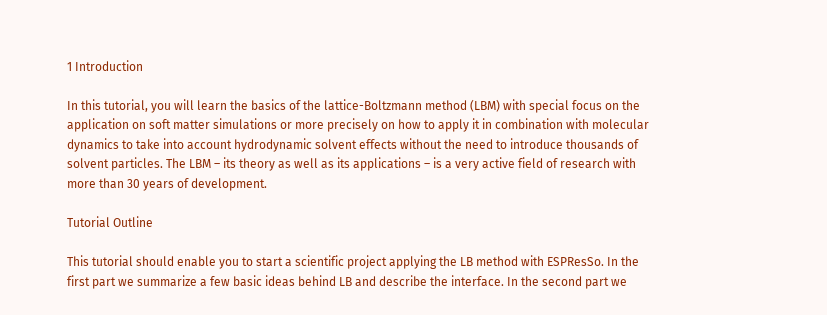1 Introduction

In this tutorial, you will learn the basics of the lattice-Boltzmann method (LBM) with special focus on the application on soft matter simulations or more precisely on how to apply it in combination with molecular dynamics to take into account hydrodynamic solvent effects without the need to introduce thousands of solvent particles. The LBM – its theory as well as its applications – is a very active field of research with more than 30 years of development.

Tutorial Outline

This tutorial should enable you to start a scientific project applying the LB method with ESPResSo. In the first part we summarize a few basic ideas behind LB and describe the interface. In the second part we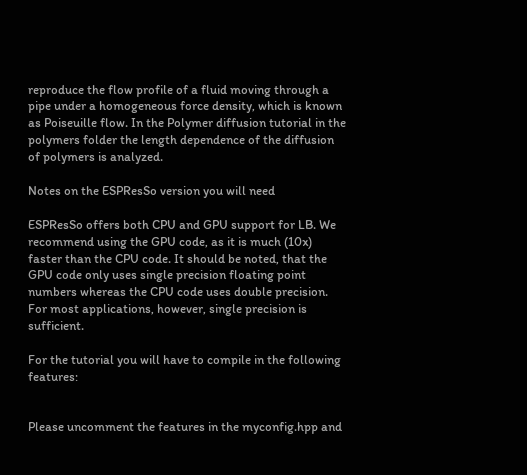reproduce the flow profile of a fluid moving through a pipe under a homogeneous force density, which is known as Poiseuille flow. In the Polymer diffusion tutorial in the polymers folder the length dependence of the diffusion of polymers is analyzed.

Notes on the ESPResSo version you will need

ESPResSo offers both CPU and GPU support for LB. We recommend using the GPU code, as it is much (10x) faster than the CPU code. It should be noted, that the GPU code only uses single precision floating point numbers whereas the CPU code uses double precision. For most applications, however, single precision is sufficient.

For the tutorial you will have to compile in the following features:


Please uncomment the features in the myconfig.hpp and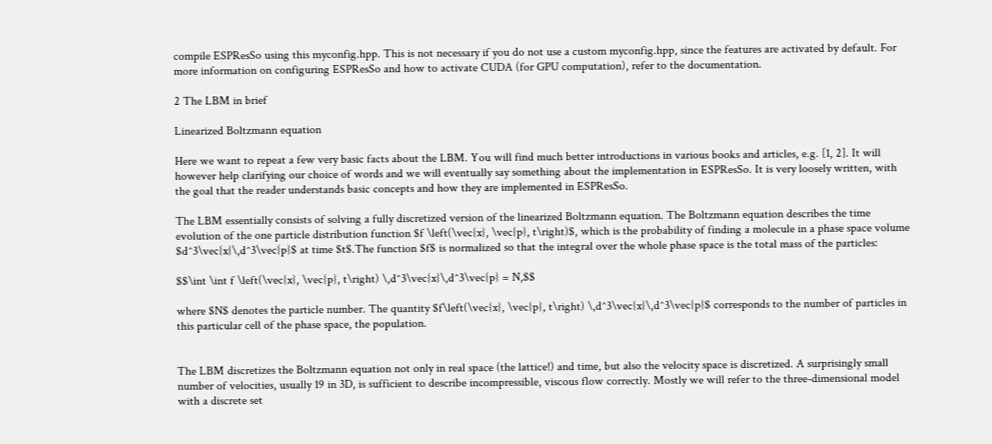compile ESPResSo using this myconfig.hpp. This is not necessary if you do not use a custom myconfig.hpp, since the features are activated by default. For more information on configuring ESPResSo and how to activate CUDA (for GPU computation), refer to the documentation.

2 The LBM in brief

Linearized Boltzmann equation

Here we want to repeat a few very basic facts about the LBM. You will find much better introductions in various books and articles, e.g. [1, 2]. It will however help clarifying our choice of words and we will eventually say something about the implementation in ESPResSo. It is very loosely written, with the goal that the reader understands basic concepts and how they are implemented in ESPResSo.

The LBM essentially consists of solving a fully discretized version of the linearized Boltzmann equation. The Boltzmann equation describes the time evolution of the one particle distribution function $f \left(\vec{x}, \vec{p}, t\right)$, which is the probability of finding a molecule in a phase space volume $d^3\vec{x}\,d^3\vec{p}$ at time $t$.The function $f$ is normalized so that the integral over the whole phase space is the total mass of the particles:

$$\int \int f \left(\vec{x}, \vec{p}, t\right) \,d^3\vec{x}\,d^3\vec{p} = N,$$

where $N$ denotes the particle number. The quantity $f\left(\vec{x}, \vec{p}, t\right) \,d^3\vec{x}\,d^3\vec{p}$ corresponds to the number of particles in this particular cell of the phase space, the population.


The LBM discretizes the Boltzmann equation not only in real space (the lattice!) and time, but also the velocity space is discretized. A surprisingly small number of velocities, usually 19 in 3D, is sufficient to describe incompressible, viscous flow correctly. Mostly we will refer to the three-dimensional model with a discrete set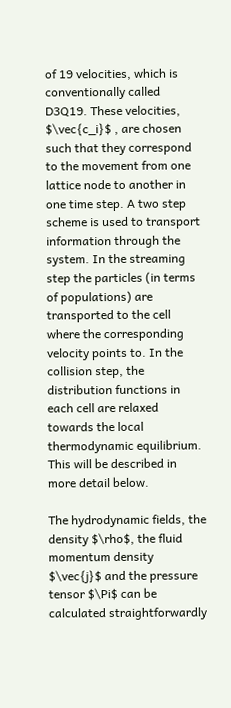of 19 velocities, which is conventionally called D3Q19. These velocities, $\vec{c_i}$ , are chosen such that they correspond to the movement from one lattice node to another in one time step. A two step scheme is used to transport information through the system. In the streaming step the particles (in terms of populations) are transported to the cell where the corresponding velocity points to. In the collision step, the distribution functions in each cell are relaxed towards the local thermodynamic equilibrium. This will be described in more detail below.

The hydrodynamic fields, the density $\rho$, the fluid momentum density $\vec{j}$ and the pressure tensor $\Pi$ can be calculated straightforwardly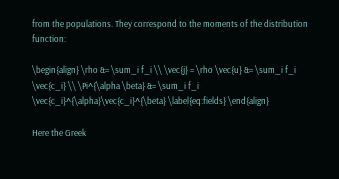from the populations. They correspond to the moments of the distribution function:

\begin{align} \rho &= \sum_i f_i \\ \vec{j} = \rho \vec{u} &= \sum_i f_i \vec{c_i} \\ \Pi^{\alpha \beta} &= \sum_i f_i \vec{c_i}^{\alpha}\vec{c_i}^{\beta} \label{eq:fields} \end{align}

Here the Greek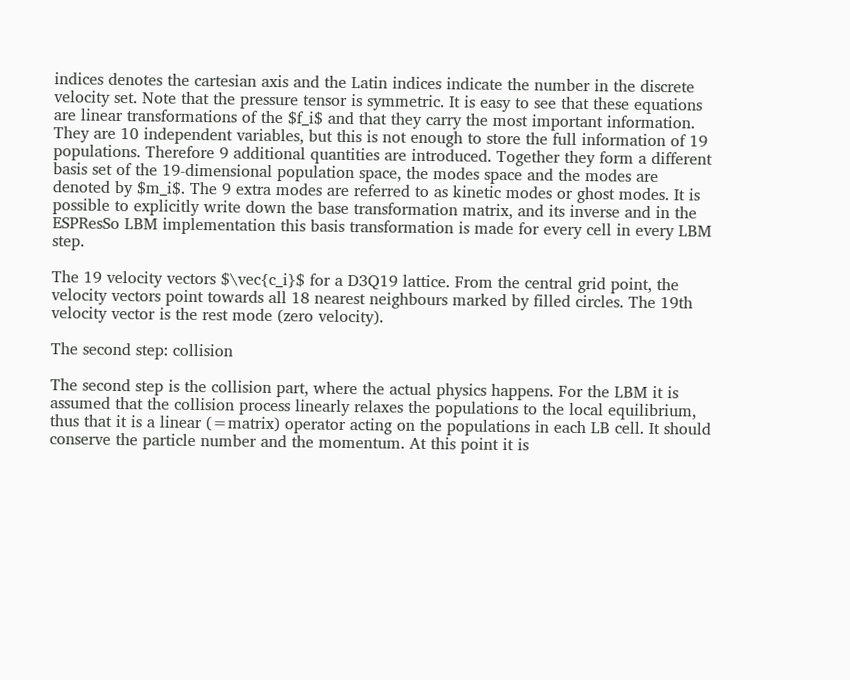indices denotes the cartesian axis and the Latin indices indicate the number in the discrete velocity set. Note that the pressure tensor is symmetric. It is easy to see that these equations are linear transformations of the $f_i$ and that they carry the most important information. They are 10 independent variables, but this is not enough to store the full information of 19 populations. Therefore 9 additional quantities are introduced. Together they form a different basis set of the 19-dimensional population space, the modes space and the modes are denoted by $m_i$. The 9 extra modes are referred to as kinetic modes or ghost modes. It is possible to explicitly write down the base transformation matrix, and its inverse and in the ESPResSo LBM implementation this basis transformation is made for every cell in every LBM step.

The 19 velocity vectors $\vec{c_i}$ for a D3Q19 lattice. From the central grid point, the velocity vectors point towards all 18 nearest neighbours marked by filled circles. The 19th velocity vector is the rest mode (zero velocity).

The second step: collision

The second step is the collision part, where the actual physics happens. For the LBM it is assumed that the collision process linearly relaxes the populations to the local equilibrium, thus that it is a linear (=matrix) operator acting on the populations in each LB cell. It should conserve the particle number and the momentum. At this point it is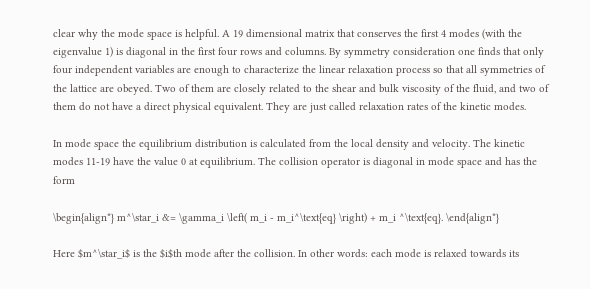clear why the mode space is helpful. A 19 dimensional matrix that conserves the first 4 modes (with the eigenvalue 1) is diagonal in the first four rows and columns. By symmetry consideration one finds that only four independent variables are enough to characterize the linear relaxation process so that all symmetries of the lattice are obeyed. Two of them are closely related to the shear and bulk viscosity of the fluid, and two of them do not have a direct physical equivalent. They are just called relaxation rates of the kinetic modes.

In mode space the equilibrium distribution is calculated from the local density and velocity. The kinetic modes 11-19 have the value 0 at equilibrium. The collision operator is diagonal in mode space and has the form

\begin{align*} m^\star_i &= \gamma_i \left( m_i - m_i^\text{eq} \right) + m_i ^\text{eq}. \end{align*}

Here $m^\star_i$ is the $i$th mode after the collision. In other words: each mode is relaxed towards its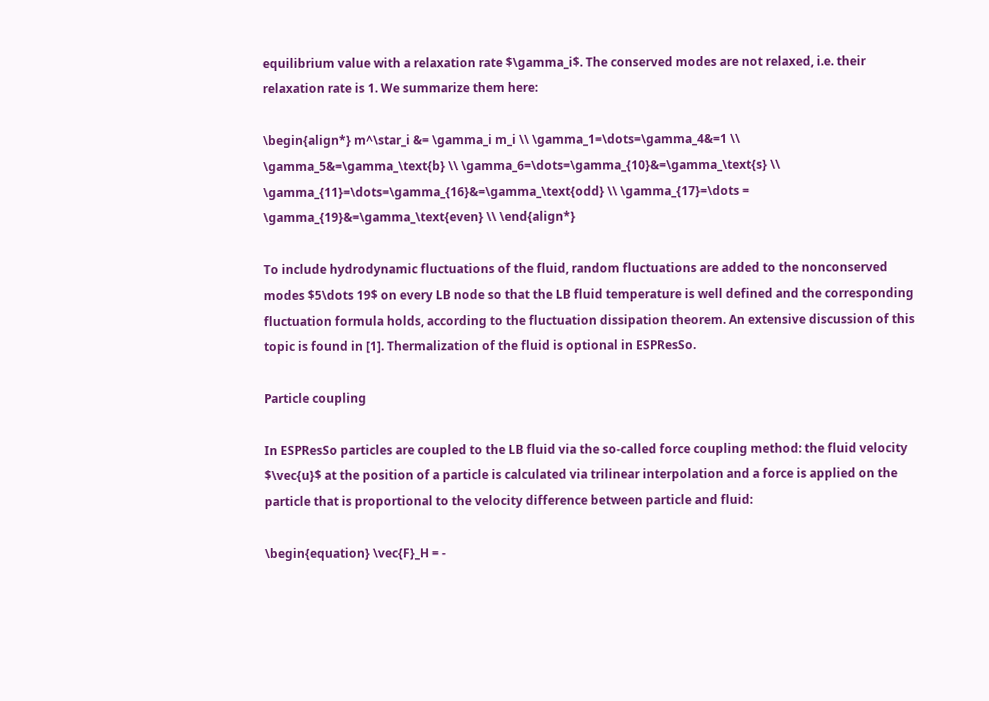equilibrium value with a relaxation rate $\gamma_i$. The conserved modes are not relaxed, i.e. their relaxation rate is 1. We summarize them here:

\begin{align*} m^\star_i &= \gamma_i m_i \\ \gamma_1=\dots=\gamma_4&=1 \\ \gamma_5&=\gamma_\text{b} \\ \gamma_6=\dots=\gamma_{10}&=\gamma_\text{s} \\ \gamma_{11}=\dots=\gamma_{16}&=\gamma_\text{odd} \\ \gamma_{17}=\dots = \gamma_{19}&=\gamma_\text{even} \\ \end{align*}

To include hydrodynamic fluctuations of the fluid, random fluctuations are added to the nonconserved modes $5\dots 19$ on every LB node so that the LB fluid temperature is well defined and the corresponding fluctuation formula holds, according to the fluctuation dissipation theorem. An extensive discussion of this topic is found in [1]. Thermalization of the fluid is optional in ESPResSo.

Particle coupling

In ESPResSo particles are coupled to the LB fluid via the so-called force coupling method: the fluid velocity $\vec{u}$ at the position of a particle is calculated via trilinear interpolation and a force is applied on the particle that is proportional to the velocity difference between particle and fluid:

\begin{equation} \vec{F}_H = -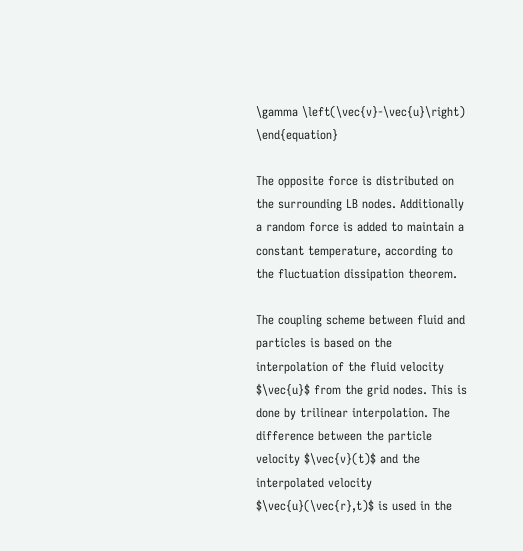\gamma \left(\vec{v}-\vec{u}\right) \end{equation}

The opposite force is distributed on the surrounding LB nodes. Additionally a random force is added to maintain a constant temperature, according to the fluctuation dissipation theorem.

The coupling scheme between fluid and particles is based on the interpolation of the fluid velocity $\vec{u}$ from the grid nodes. This is done by trilinear interpolation. The difference between the particle velocity $\vec{v}(t)$ and the interpolated velocity $\vec{u}(\vec{r},t)$ is used in the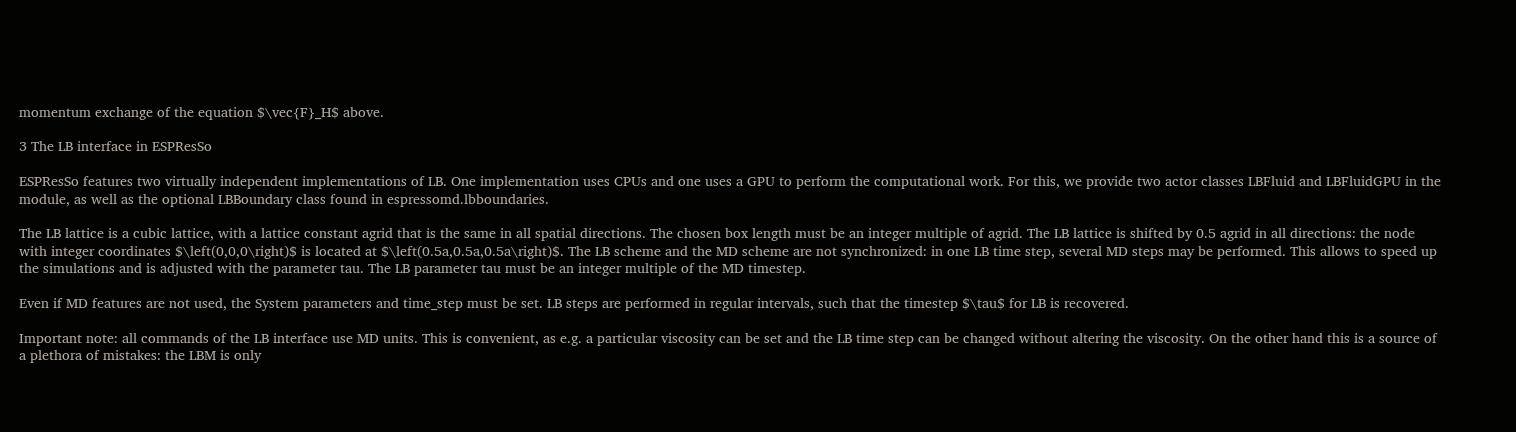momentum exchange of the equation $\vec{F}_H$ above.

3 The LB interface in ESPResSo

ESPResSo features two virtually independent implementations of LB. One implementation uses CPUs and one uses a GPU to perform the computational work. For this, we provide two actor classes LBFluid and LBFluidGPU in the module, as well as the optional LBBoundary class found in espressomd.lbboundaries.

The LB lattice is a cubic lattice, with a lattice constant agrid that is the same in all spatial directions. The chosen box length must be an integer multiple of agrid. The LB lattice is shifted by 0.5 agrid in all directions: the node with integer coordinates $\left(0,0,0\right)$ is located at $\left(0.5a,0.5a,0.5a\right)$. The LB scheme and the MD scheme are not synchronized: in one LB time step, several MD steps may be performed. This allows to speed up the simulations and is adjusted with the parameter tau. The LB parameter tau must be an integer multiple of the MD timestep.

Even if MD features are not used, the System parameters and time_step must be set. LB steps are performed in regular intervals, such that the timestep $\tau$ for LB is recovered.

Important note: all commands of the LB interface use MD units. This is convenient, as e.g. a particular viscosity can be set and the LB time step can be changed without altering the viscosity. On the other hand this is a source of a plethora of mistakes: the LBM is only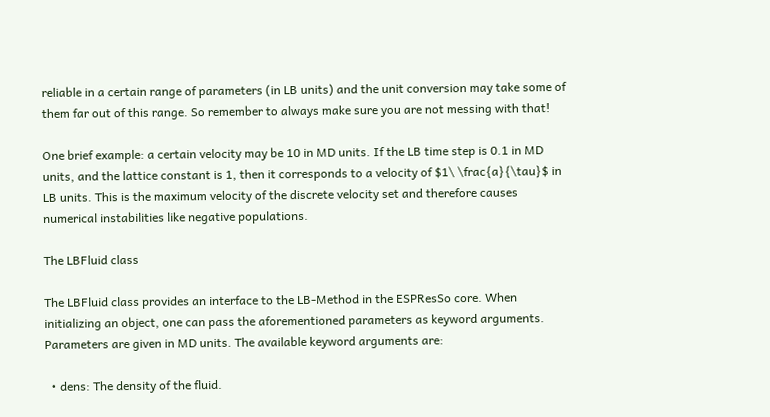reliable in a certain range of parameters (in LB units) and the unit conversion may take some of them far out of this range. So remember to always make sure you are not messing with that!

One brief example: a certain velocity may be 10 in MD units. If the LB time step is 0.1 in MD units, and the lattice constant is 1, then it corresponds to a velocity of $1\ \frac{a}{\tau}$ in LB units. This is the maximum velocity of the discrete velocity set and therefore causes numerical instabilities like negative populations.

The LBFluid class

The LBFluid class provides an interface to the LB-Method in the ESPResSo core. When initializing an object, one can pass the aforementioned parameters as keyword arguments. Parameters are given in MD units. The available keyword arguments are:

  • dens: The density of the fluid.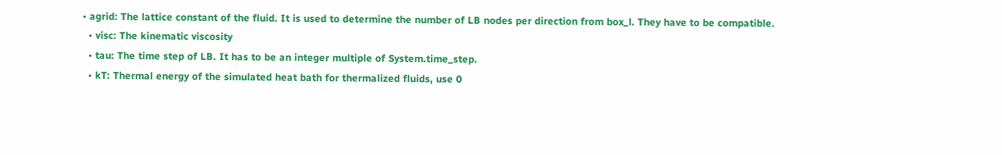• agrid: The lattice constant of the fluid. It is used to determine the number of LB nodes per direction from box_l. They have to be compatible.
  • visc: The kinematic viscosity
  • tau: The time step of LB. It has to be an integer multiple of System.time_step.
  • kT: Thermal energy of the simulated heat bath for thermalized fluids, use 0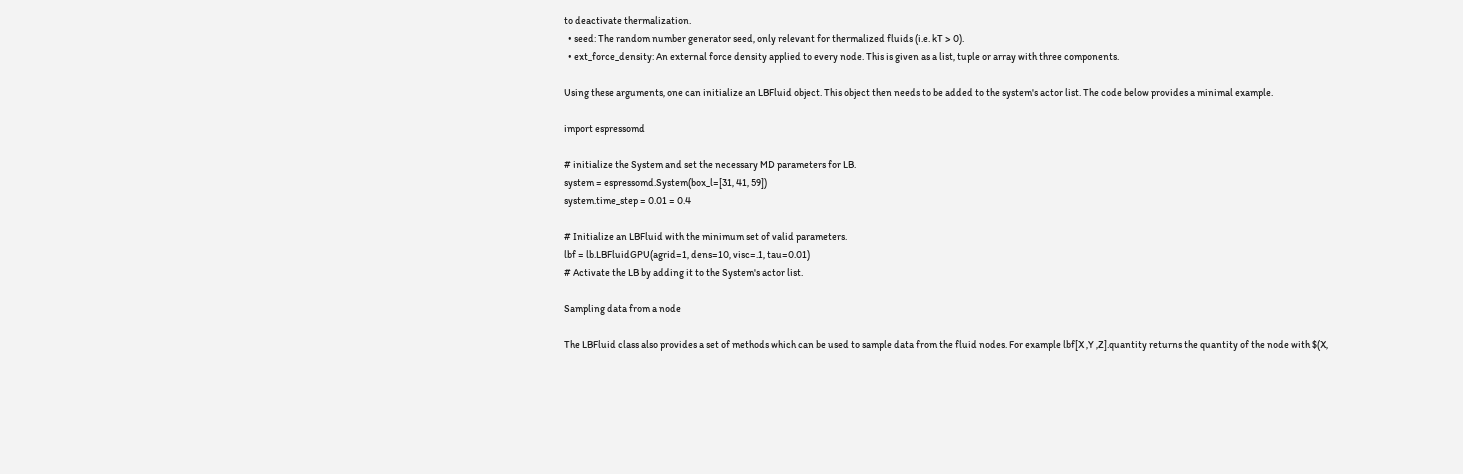to deactivate thermalization.
  • seed: The random number generator seed, only relevant for thermalized fluids (i.e. kT > 0).
  • ext_force_density: An external force density applied to every node. This is given as a list, tuple or array with three components.

Using these arguments, one can initialize an LBFluid object. This object then needs to be added to the system's actor list. The code below provides a minimal example.

import espressomd

# initialize the System and set the necessary MD parameters for LB.
system = espressomd.System(box_l=[31, 41, 59])
system.time_step = 0.01 = 0.4

# Initialize an LBFluid with the minimum set of valid parameters.
lbf = lb.LBFluidGPU(agrid=1, dens=10, visc=.1, tau=0.01)
# Activate the LB by adding it to the System's actor list.

Sampling data from a node

The LBFluid class also provides a set of methods which can be used to sample data from the fluid nodes. For example lbf[X ,Y ,Z].quantity returns the quantity of the node with $(X,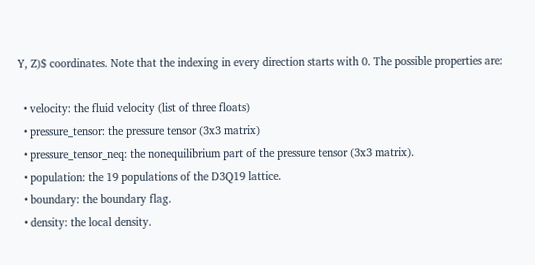Y, Z)$ coordinates. Note that the indexing in every direction starts with 0. The possible properties are:

  • velocity: the fluid velocity (list of three floats)
  • pressure_tensor: the pressure tensor (3x3 matrix)
  • pressure_tensor_neq: the nonequilibrium part of the pressure tensor (3x3 matrix).
  • population: the 19 populations of the D3Q19 lattice.
  • boundary: the boundary flag.
  • density: the local density.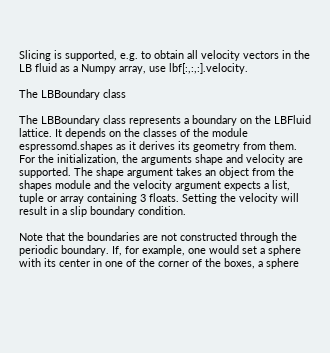Slicing is supported, e.g. to obtain all velocity vectors in the LB fluid as a Numpy array, use lbf[:,:,:].velocity.

The LBBoundary class

The LBBoundary class represents a boundary on the LBFluid lattice. It depends on the classes of the module espressomd.shapes as it derives its geometry from them. For the initialization, the arguments shape and velocity are supported. The shape argument takes an object from the shapes module and the velocity argument expects a list, tuple or array containing 3 floats. Setting the velocity will result in a slip boundary condition.

Note that the boundaries are not constructed through the periodic boundary. If, for example, one would set a sphere with its center in one of the corner of the boxes, a sphere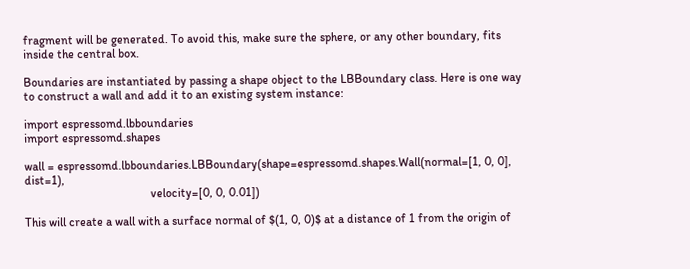fragment will be generated. To avoid this, make sure the sphere, or any other boundary, fits inside the central box.

Boundaries are instantiated by passing a shape object to the LBBoundary class. Here is one way to construct a wall and add it to an existing system instance:

import espressomd.lbboundaries
import espressomd.shapes

wall = espressomd.lbboundaries.LBBoundary(shape=espressomd.shapes.Wall(normal=[1, 0, 0], dist=1),
                                          velocity=[0, 0, 0.01])

This will create a wall with a surface normal of $(1, 0, 0)$ at a distance of 1 from the origin of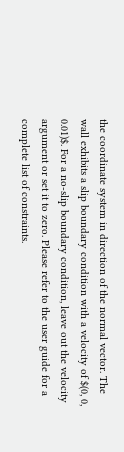the coordinate system in direction of the normal vector. The wall exhibits a slip boundary condition with a velocity of $(0, 0, 0.01)$. For a no-slip boundary condition, leave out the velocity argument or set it to zero. Please refer to the user guide for a complete list of constraints.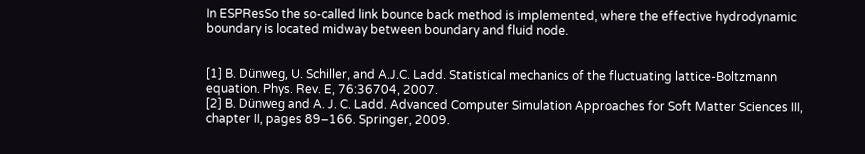In ESPResSo the so-called link bounce back method is implemented, where the effective hydrodynamic boundary is located midway between boundary and fluid node.


[1] B. Dünweg, U. Schiller, and A.J.C. Ladd. Statistical mechanics of the fluctuating lattice-Boltzmann equation. Phys. Rev. E, 76:36704, 2007.
[2] B. Dünweg and A. J. C. Ladd. Advanced Computer Simulation Approaches for Soft Matter Sciences III, chapter II, pages 89–166. Springer, 2009.